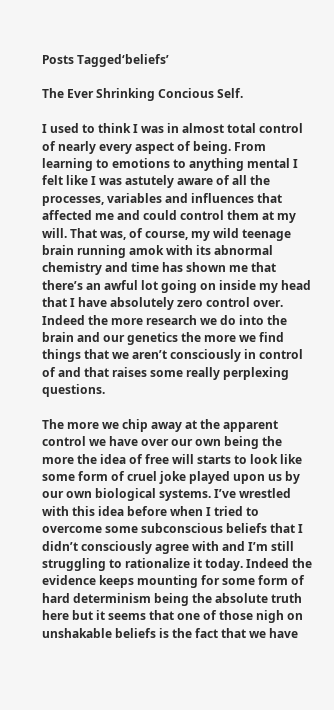Posts Tagged‘beliefs’

The Ever Shrinking Concious Self.

I used to think I was in almost total control of nearly every aspect of being. From learning to emotions to anything mental I felt like I was astutely aware of all the processes, variables and influences that affected me and could control them at my will. That was, of course, my wild teenage brain running amok with its abnormal chemistry and time has shown me that there’s an awful lot going on inside my head that I have absolutely zero control over. Indeed the more research we do into the brain and our genetics the more we find things that we aren’t consciously in control of and that raises some really perplexing questions.

The more we chip away at the apparent control we have over our own being the more the idea of free will starts to look like some form of cruel joke played upon us by our own biological systems. I’ve wrestled with this idea before when I tried to overcome some subconscious beliefs that I didn’t consciously agree with and I’m still struggling to rationalize it today. Indeed the evidence keeps mounting for some form of hard determinism being the absolute truth here but it seems that one of those nigh on unshakable beliefs is the fact that we have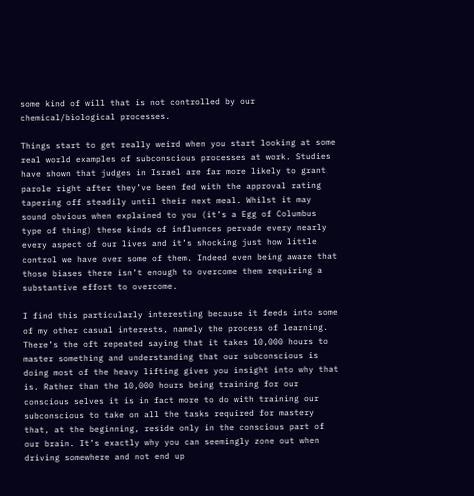some kind of will that is not controlled by our chemical/biological processes.

Things start to get really weird when you start looking at some real world examples of subconscious processes at work. Studies have shown that judges in Israel are far more likely to grant parole right after they’ve been fed with the approval rating tapering off steadily until their next meal. Whilst it may sound obvious when explained to you (it’s a Egg of Columbus type of thing) these kinds of influences pervade every nearly every aspect of our lives and it’s shocking just how little control we have over some of them. Indeed even being aware that those biases there isn’t enough to overcome them requiring a substantive effort to overcome.

I find this particularly interesting because it feeds into some of my other casual interests, namely the process of learning. There’s the oft repeated saying that it takes 10,000 hours to master something and understanding that our subconscious is doing most of the heavy lifting gives you insight into why that is. Rather than the 10,000 hours being training for our conscious selves it is in fact more to do with training our subconscious to take on all the tasks required for mastery that, at the beginning, reside only in the conscious part of our brain. It’s exactly why you can seemingly zone out when driving somewhere and not end up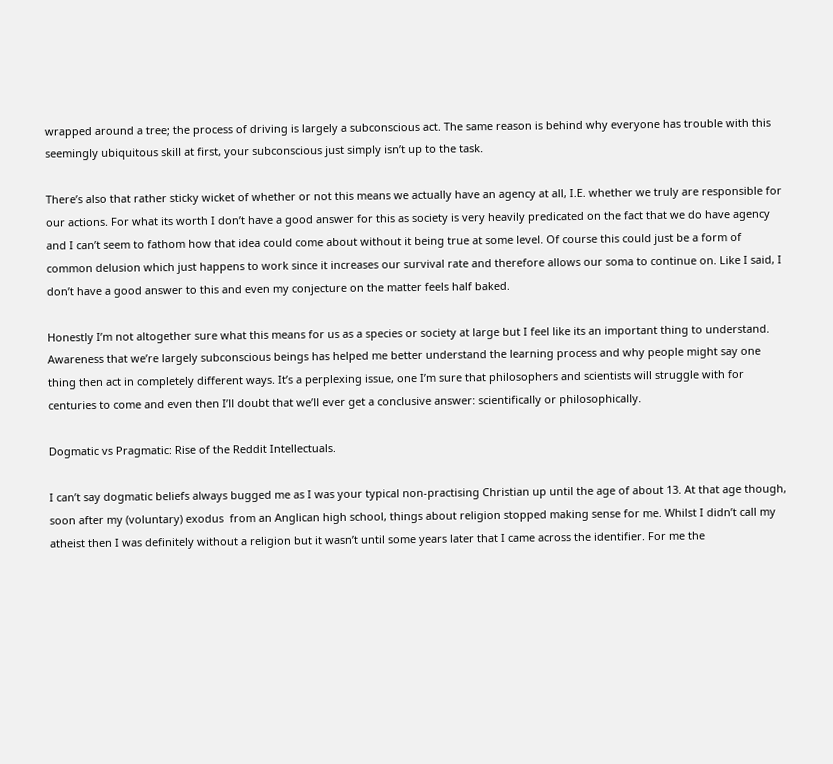wrapped around a tree; the process of driving is largely a subconscious act. The same reason is behind why everyone has trouble with this seemingly ubiquitous skill at first, your subconscious just simply isn’t up to the task.

There’s also that rather sticky wicket of whether or not this means we actually have an agency at all, I.E. whether we truly are responsible for our actions. For what its worth I don’t have a good answer for this as society is very heavily predicated on the fact that we do have agency and I can’t seem to fathom how that idea could come about without it being true at some level. Of course this could just be a form of common delusion which just happens to work since it increases our survival rate and therefore allows our soma to continue on. Like I said, I don’t have a good answer to this and even my conjecture on the matter feels half baked.

Honestly I’m not altogether sure what this means for us as a species or society at large but I feel like its an important thing to understand. Awareness that we’re largely subconscious beings has helped me better understand the learning process and why people might say one thing then act in completely different ways. It’s a perplexing issue, one I’m sure that philosophers and scientists will struggle with for centuries to come and even then I’ll doubt that we’ll ever get a conclusive answer: scientifically or philosophically.

Dogmatic vs Pragmatic: Rise of the Reddit Intellectuals.

I can’t say dogmatic beliefs always bugged me as I was your typical non-practising Christian up until the age of about 13. At that age though, soon after my (voluntary) exodus  from an Anglican high school, things about religion stopped making sense for me. Whilst I didn’t call my atheist then I was definitely without a religion but it wasn’t until some years later that I came across the identifier. For me the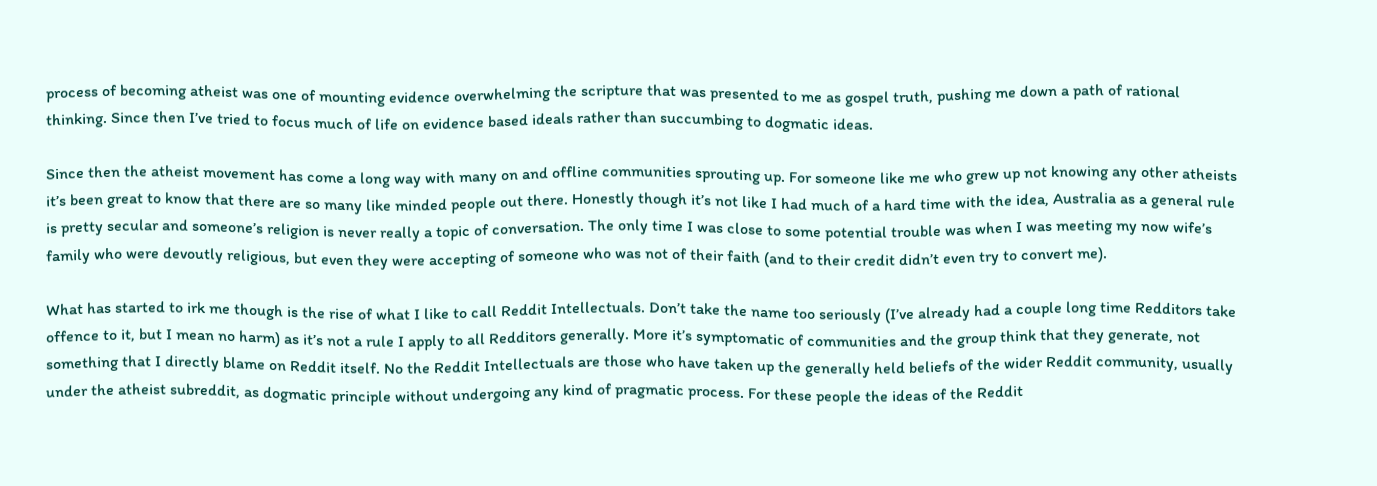process of becoming atheist was one of mounting evidence overwhelming the scripture that was presented to me as gospel truth, pushing me down a path of rational thinking. Since then I’ve tried to focus much of life on evidence based ideals rather than succumbing to dogmatic ideas.

Since then the atheist movement has come a long way with many on and offline communities sprouting up. For someone like me who grew up not knowing any other atheists it’s been great to know that there are so many like minded people out there. Honestly though it’s not like I had much of a hard time with the idea, Australia as a general rule is pretty secular and someone’s religion is never really a topic of conversation. The only time I was close to some potential trouble was when I was meeting my now wife’s family who were devoutly religious, but even they were accepting of someone who was not of their faith (and to their credit didn’t even try to convert me).

What has started to irk me though is the rise of what I like to call Reddit Intellectuals. Don’t take the name too seriously (I’ve already had a couple long time Redditors take offence to it, but I mean no harm) as it’s not a rule I apply to all Redditors generally. More it’s symptomatic of communities and the group think that they generate, not something that I directly blame on Reddit itself. No the Reddit Intellectuals are those who have taken up the generally held beliefs of the wider Reddit community, usually under the atheist subreddit, as dogmatic principle without undergoing any kind of pragmatic process. For these people the ideas of the Reddit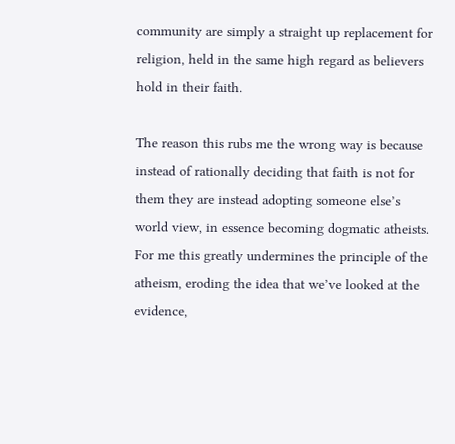community are simply a straight up replacement for religion, held in the same high regard as believers hold in their faith.

The reason this rubs me the wrong way is because instead of rationally deciding that faith is not for them they are instead adopting someone else’s world view, in essence becoming dogmatic atheists. For me this greatly undermines the principle of the atheism, eroding the idea that we’ve looked at the evidence,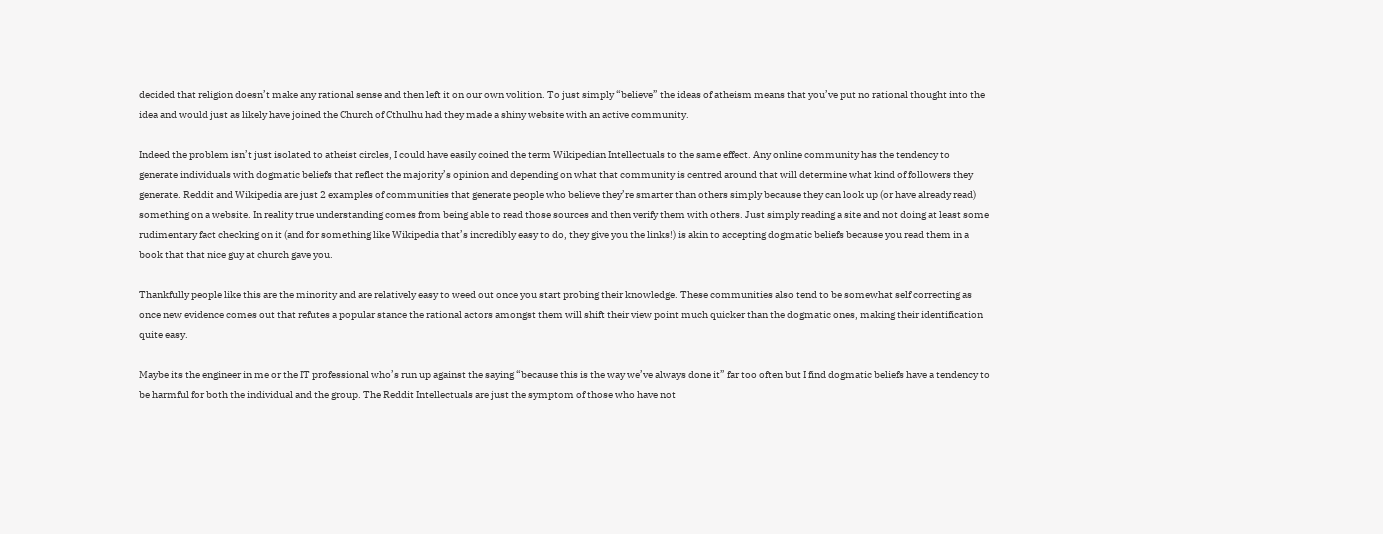decided that religion doesn’t make any rational sense and then left it on our own volition. To just simply “believe” the ideas of atheism means that you’ve put no rational thought into the idea and would just as likely have joined the Church of Cthulhu had they made a shiny website with an active community.

Indeed the problem isn’t just isolated to atheist circles, I could have easily coined the term Wikipedian Intellectuals to the same effect. Any online community has the tendency to generate individuals with dogmatic beliefs that reflect the majority’s opinion and depending on what that community is centred around that will determine what kind of followers they generate. Reddit and Wikipedia are just 2 examples of communities that generate people who believe they’re smarter than others simply because they can look up (or have already read) something on a website. In reality true understanding comes from being able to read those sources and then verify them with others. Just simply reading a site and not doing at least some rudimentary fact checking on it (and for something like Wikipedia that’s incredibly easy to do, they give you the links!) is akin to accepting dogmatic beliefs because you read them in a book that that nice guy at church gave you.

Thankfully people like this are the minority and are relatively easy to weed out once you start probing their knowledge. These communities also tend to be somewhat self correcting as once new evidence comes out that refutes a popular stance the rational actors amongst them will shift their view point much quicker than the dogmatic ones, making their identification quite easy.

Maybe its the engineer in me or the IT professional who’s run up against the saying “because this is the way we’ve always done it” far too often but I find dogmatic beliefs have a tendency to be harmful for both the individual and the group. The Reddit Intellectuals are just the symptom of those who have not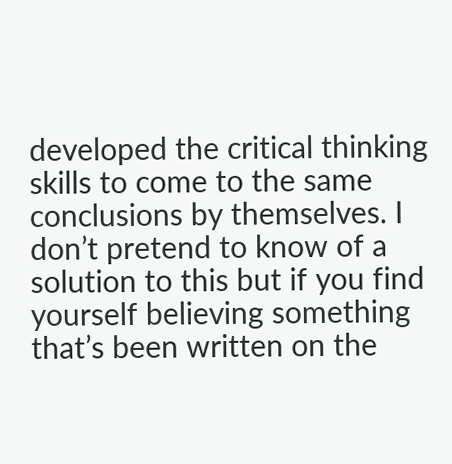developed the critical thinking skills to come to the same conclusions by themselves. I don’t pretend to know of a solution to this but if you find yourself believing something that’s been written on the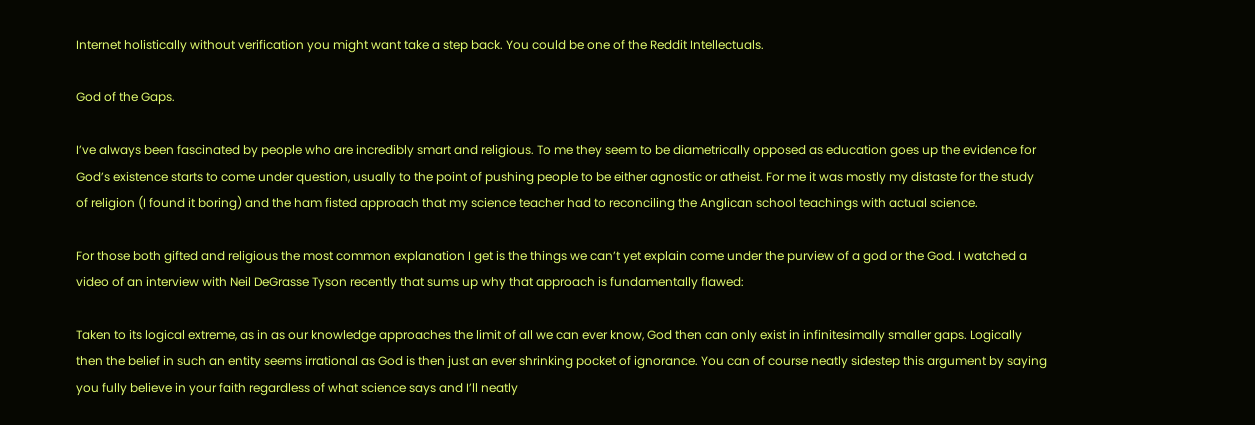Internet holistically without verification you might want take a step back. You could be one of the Reddit Intellectuals.

God of the Gaps.

I’ve always been fascinated by people who are incredibly smart and religious. To me they seem to be diametrically opposed as education goes up the evidence for God’s existence starts to come under question, usually to the point of pushing people to be either agnostic or atheist. For me it was mostly my distaste for the study of religion (I found it boring) and the ham fisted approach that my science teacher had to reconciling the Anglican school teachings with actual science.

For those both gifted and religious the most common explanation I get is the things we can’t yet explain come under the purview of a god or the God. I watched a video of an interview with Neil DeGrasse Tyson recently that sums up why that approach is fundamentally flawed:

Taken to its logical extreme, as in as our knowledge approaches the limit of all we can ever know, God then can only exist in infinitesimally smaller gaps. Logically then the belief in such an entity seems irrational as God is then just an ever shrinking pocket of ignorance. You can of course neatly sidestep this argument by saying you fully believe in your faith regardless of what science says and I’ll neatly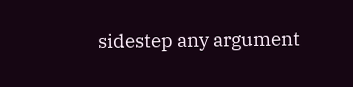sidestep any argument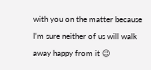with you on the matter because I’m sure neither of us will walk away happy from it 😉